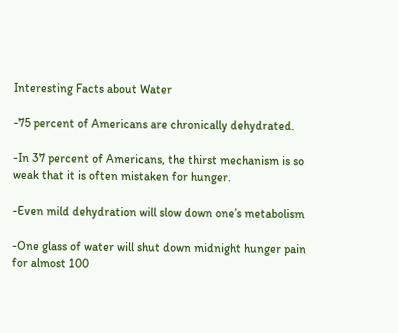Interesting Facts about Water

-75 percent of Americans are chronically dehydrated.

-In 37 percent of Americans, the thirst mechanism is so weak that it is often mistaken for hunger.

-Even mild dehydration will slow down one’s metabolism

-One glass of water will shut down midnight hunger pain for almost 100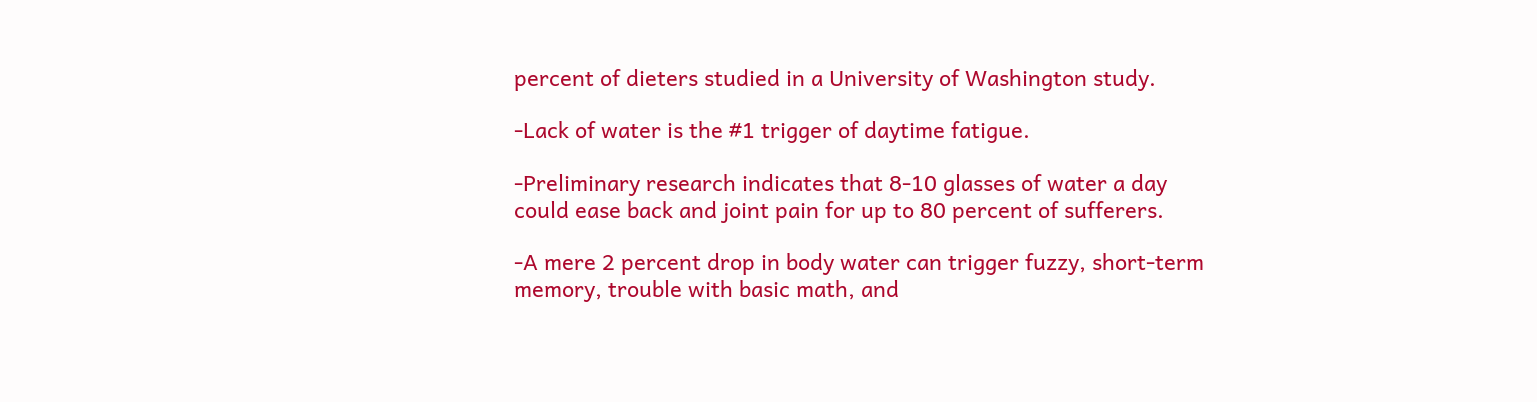percent of dieters studied in a University of Washington study.

-Lack of water is the #1 trigger of daytime fatigue.

-Preliminary research indicates that 8-10 glasses of water a day could ease back and joint pain for up to 80 percent of sufferers.

-A mere 2 percent drop in body water can trigger fuzzy, short-term memory, trouble with basic math, and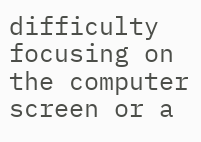difficulty focusing on the computer screen or a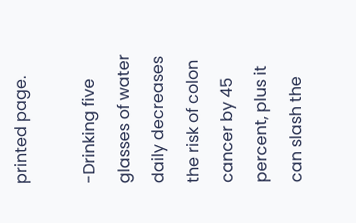printed page.

-Drinking five glasses of water daily decreases the risk of colon cancer by 45 percent, plus it can slash the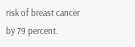risk of breast cancer by 79 percent.